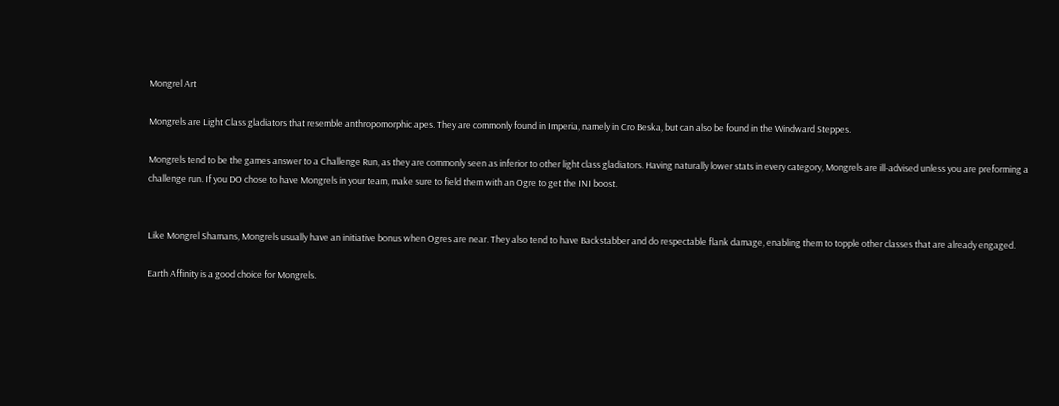Mongrel Art

Mongrels are Light Class gladiators that resemble anthropomorphic apes. They are commonly found in Imperia, namely in Cro Beska, but can also be found in the Windward Steppes.

Mongrels tend to be the games answer to a Challenge Run, as they are commonly seen as inferior to other light class gladiators. Having naturally lower stats in every category, Mongrels are ill-advised unless you are preforming a challenge run. If you DO chose to have Mongrels in your team, make sure to field them with an Ogre to get the INI boost.


Like Mongrel Shamans, Mongrels usually have an initiative bonus when Ogres are near. They also tend to have Backstabber and do respectable flank damage, enabling them to topple other classes that are already engaged.

Earth Affinity is a good choice for Mongrels.